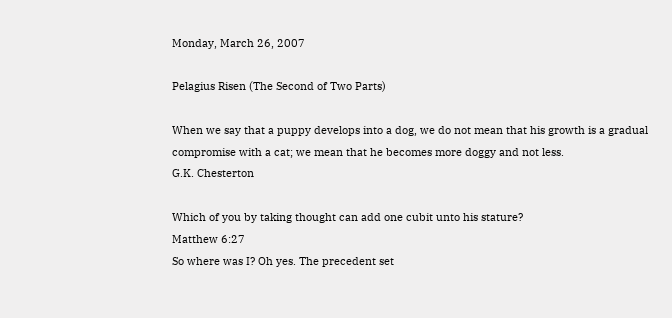Monday, March 26, 2007

Pelagius Risen (The Second of Two Parts)

When we say that a puppy develops into a dog, we do not mean that his growth is a gradual compromise with a cat; we mean that he becomes more doggy and not less.
G.K. Chesterton

Which of you by taking thought can add one cubit unto his stature?
Matthew 6:27
So where was I? Oh yes. The precedent set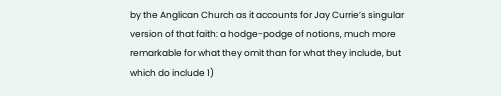by the Anglican Church as it accounts for Jay Currie’s singular version of that faith: a hodge-podge of notions, much more remarkable for what they omit than for what they include, but which do include 1)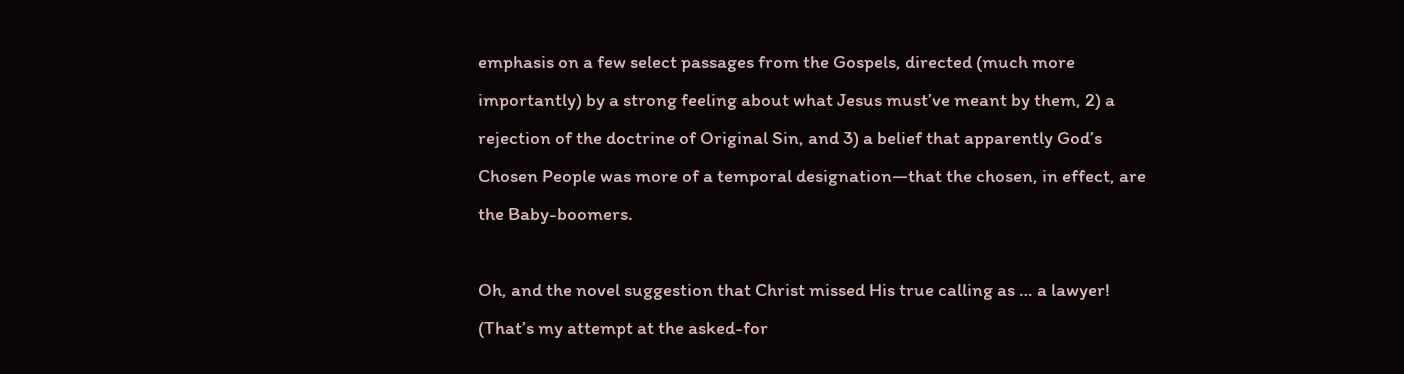emphasis on a few select passages from the Gospels, directed (much more importantly) by a strong feeling about what Jesus must’ve meant by them, 2) a rejection of the doctrine of Original Sin, and 3) a belief that apparently God’s Chosen People was more of a temporal designation—that the chosen, in effect, are the Baby-boomers.

Oh, and the novel suggestion that Christ missed His true calling as … a lawyer! (That’s my attempt at the asked-for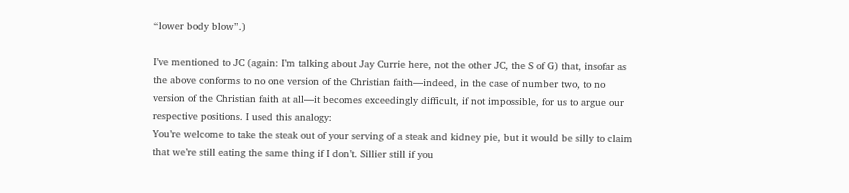“lower body blow”.)

I’ve mentioned to JC (again: I’m talking about Jay Currie here, not the other JC, the S of G) that, insofar as the above conforms to no one version of the Christian faith—indeed, in the case of number two, to no version of the Christian faith at all—it becomes exceedingly difficult, if not impossible, for us to argue our respective positions. I used this analogy:
You’re welcome to take the steak out of your serving of a steak and kidney pie, but it would be silly to claim that we’re still eating the same thing if I don’t. Sillier still if you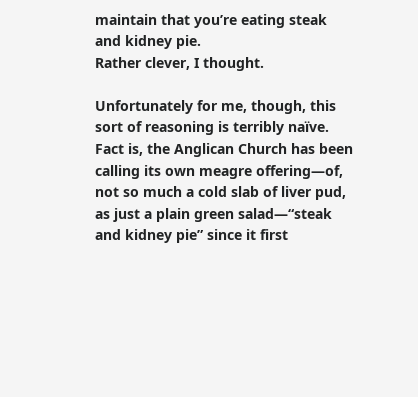maintain that you’re eating steak and kidney pie.
Rather clever, I thought.

Unfortunately for me, though, this sort of reasoning is terribly naïve. Fact is, the Anglican Church has been calling its own meagre offering—of, not so much a cold slab of liver pud, as just a plain green salad—“steak and kidney pie” since it first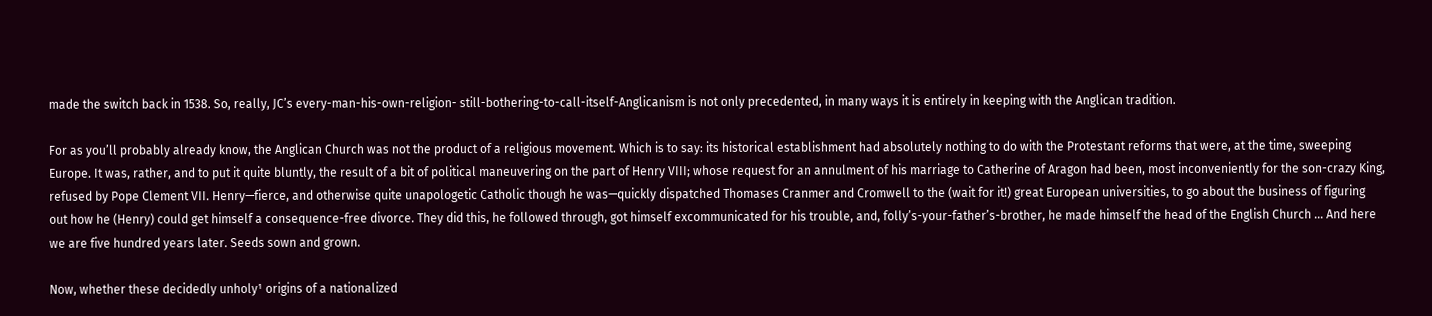made the switch back in 1538. So, really, JC’s every-man-his-own-religion- still-bothering-to-call-itself-Anglicanism is not only precedented, in many ways it is entirely in keeping with the Anglican tradition.

For as you’ll probably already know, the Anglican Church was not the product of a religious movement. Which is to say: its historical establishment had absolutely nothing to do with the Protestant reforms that were, at the time, sweeping Europe. It was, rather, and to put it quite bluntly, the result of a bit of political maneuvering on the part of Henry VIII; whose request for an annulment of his marriage to Catherine of Aragon had been, most inconveniently for the son-crazy King, refused by Pope Clement VII. Henry—fierce, and otherwise quite unapologetic Catholic though he was—quickly dispatched Thomases Cranmer and Cromwell to the (wait for it!) great European universities, to go about the business of figuring out how he (Henry) could get himself a consequence-free divorce. They did this, he followed through, got himself excommunicated for his trouble, and, folly’s-your-father’s-brother, he made himself the head of the English Church ... And here we are five hundred years later. Seeds sown and grown.

Now, whether these decidedly unholy¹ origins of a nationalized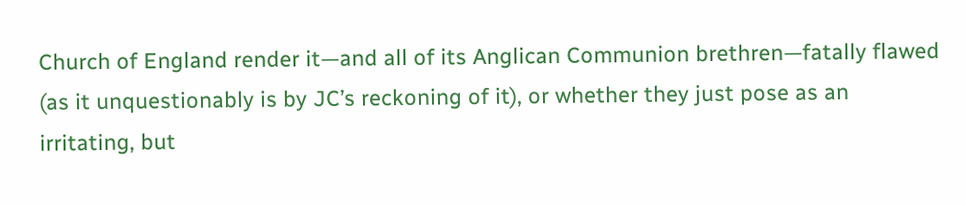Church of England render it—and all of its Anglican Communion brethren—fatally flawed (as it unquestionably is by JC’s reckoning of it), or whether they just pose as an irritating, but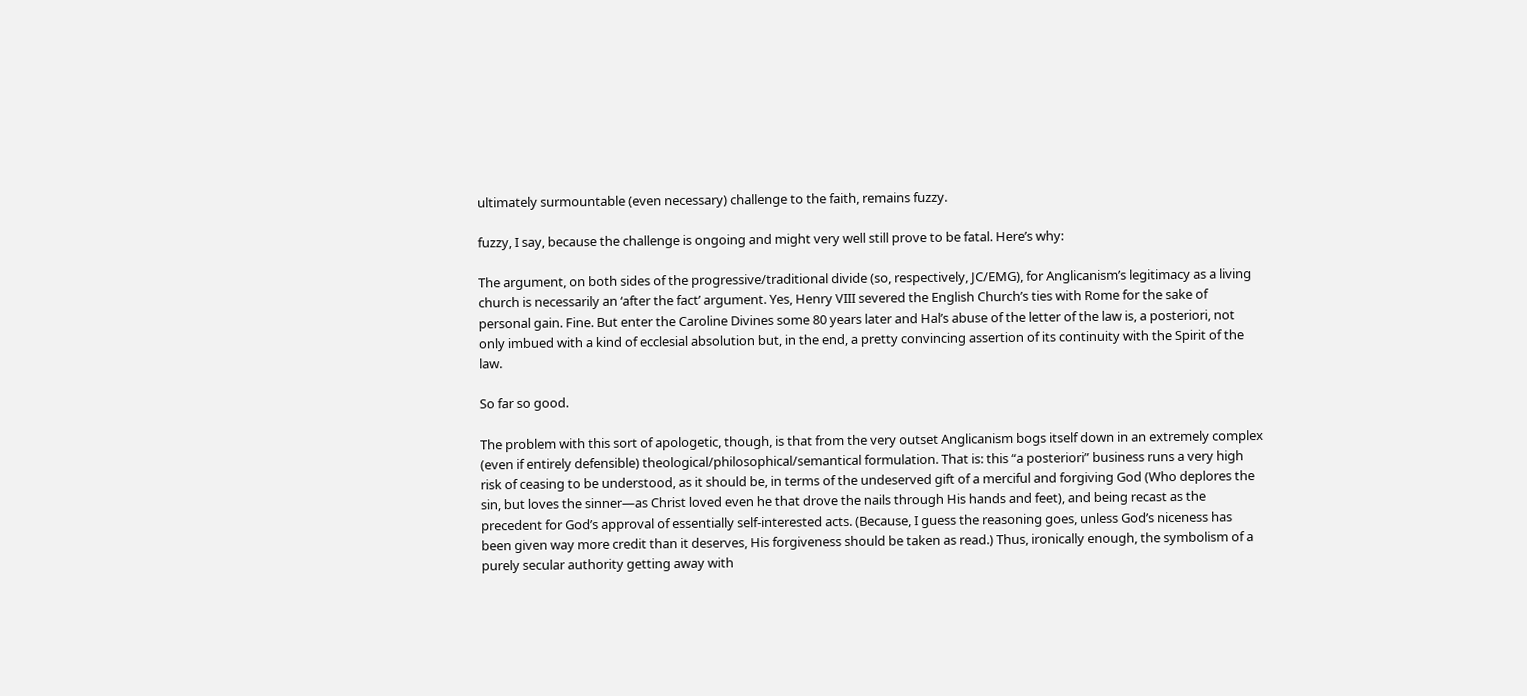ultimately surmountable (even necessary) challenge to the faith, remains fuzzy.

fuzzy, I say, because the challenge is ongoing and might very well still prove to be fatal. Here’s why:

The argument, on both sides of the progressive/traditional divide (so, respectively, JC/EMG), for Anglicanism’s legitimacy as a living church is necessarily an ‘after the fact’ argument. Yes, Henry VIII severed the English Church’s ties with Rome for the sake of personal gain. Fine. But enter the Caroline Divines some 80 years later and Hal’s abuse of the letter of the law is, a posteriori, not only imbued with a kind of ecclesial absolution but, in the end, a pretty convincing assertion of its continuity with the Spirit of the law.

So far so good.

The problem with this sort of apologetic, though, is that from the very outset Anglicanism bogs itself down in an extremely complex (even if entirely defensible) theological/philosophical/semantical formulation. That is: this “a posteriori” business runs a very high risk of ceasing to be understood, as it should be, in terms of the undeserved gift of a merciful and forgiving God (Who deplores the sin, but loves the sinner—as Christ loved even he that drove the nails through His hands and feet), and being recast as the precedent for God’s approval of essentially self-interested acts. (Because, I guess the reasoning goes, unless God’s niceness has been given way more credit than it deserves, His forgiveness should be taken as read.) Thus, ironically enough, the symbolism of a purely secular authority getting away with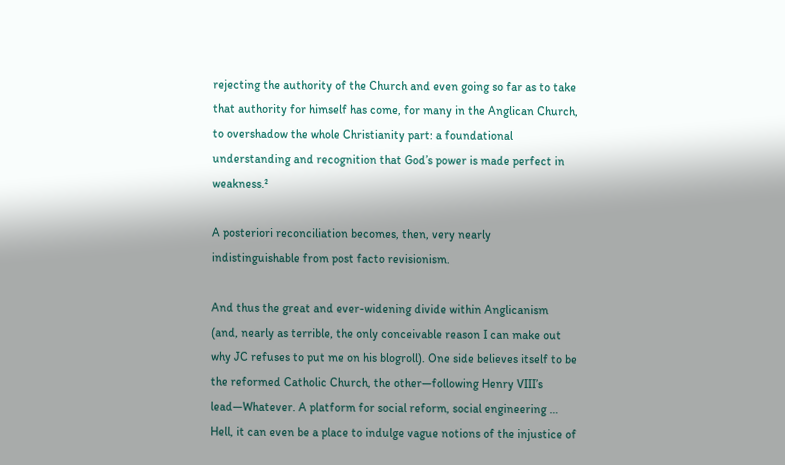rejecting the authority of the Church and even going so far as to take that authority for himself has come, for many in the Anglican Church, to overshadow the whole Christianity part: a foundational understanding and recognition that God’s power is made perfect in weakness.²

A posteriori reconciliation becomes, then, very nearly indistinguishable from post facto revisionism.

And thus the great and ever-widening divide within Anglicanism (and, nearly as terrible, the only conceivable reason I can make out why JC refuses to put me on his blogroll). One side believes itself to be the reformed Catholic Church, the other—following Henry VIII’s lead—Whatever. A platform for social reform, social engineering … Hell, it can even be a place to indulge vague notions of the injustice of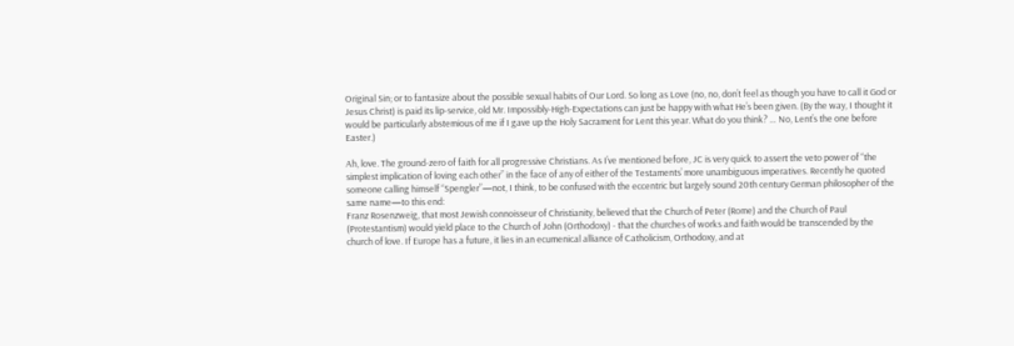Original Sin; or to fantasize about the possible sexual habits of Our Lord. So long as Love (no, no, don’t feel as though you have to call it God or Jesus Christ) is paid its lip-service, old Mr. Impossibly-High-Expectations can just be happy with what He’s been given. (By the way, I thought it would be particularly abstemious of me if I gave up the Holy Sacrament for Lent this year. What do you think? … No, Lent’s the one before Easter.)

Ah, love. The ground-zero of faith for all progressive Christians. As I’ve mentioned before, JC is very quick to assert the veto power of “the simplest implication of loving each other” in the face of any of either of the Testaments’ more unambiguous imperatives. Recently he quoted someone calling himself “Spengler”—not, I think, to be confused with the eccentric but largely sound 20th century German philosopher of the same name—to this end:
Franz Rosenzweig, that most Jewish connoisseur of Christianity, believed that the Church of Peter (Rome) and the Church of Paul (Protestantism) would yield place to the Church of John (Orthodoxy) - that the churches of works and faith would be transcended by the church of love. If Europe has a future, it lies in an ecumenical alliance of Catholicism, Orthodoxy, and at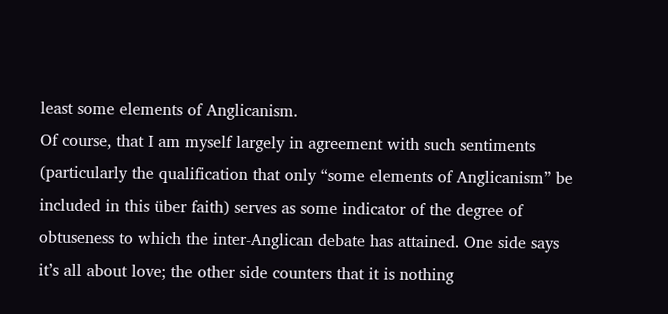least some elements of Anglicanism.
Of course, that I am myself largely in agreement with such sentiments (particularly the qualification that only “some elements of Anglicanism” be included in this über faith) serves as some indicator of the degree of obtuseness to which the inter-Anglican debate has attained. One side says it’s all about love; the other side counters that it is nothing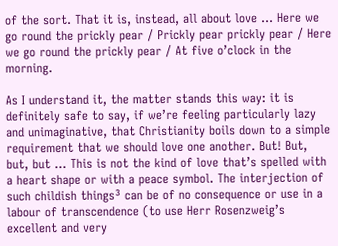of the sort. That it is, instead, all about love ... Here we go round the prickly pear / Prickly pear prickly pear / Here we go round the prickly pear / At five o’clock in the morning.

As I understand it, the matter stands this way: it is definitely safe to say, if we’re feeling particularly lazy and unimaginative, that Christianity boils down to a simple requirement that we should love one another. But! But, but, but ... This is not the kind of love that’s spelled with a heart shape or with a peace symbol. The interjection of such childish things³ can be of no consequence or use in a labour of transcendence (to use Herr Rosenzweig’s excellent and very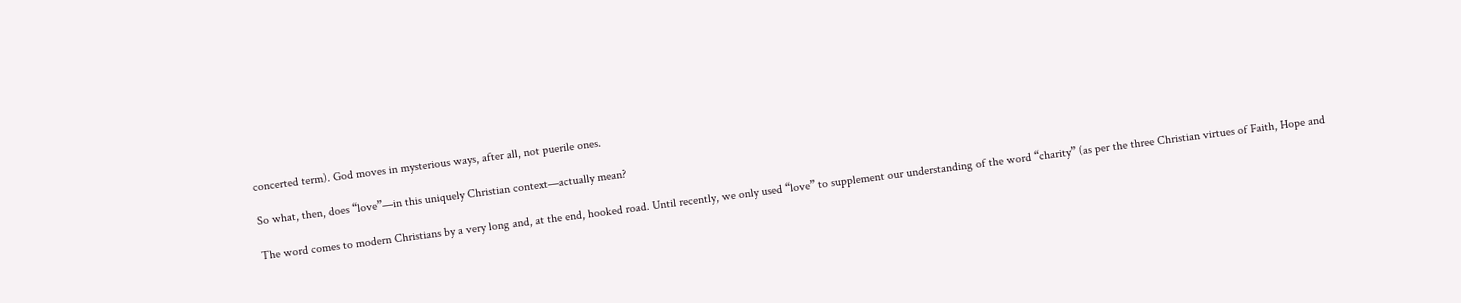concerted term). God moves in mysterious ways, after all, not puerile ones.

So what, then, does “love”—in this uniquely Christian context—actually mean?

The word comes to modern Christians by a very long and, at the end, hooked road. Until recently, we only used “love” to supplement our understanding of the word “charity” (as per the three Christian virtues of Faith, Hope and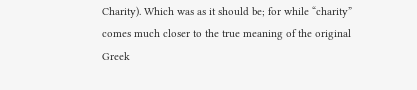Charity). Which was as it should be; for while “charity” comes much closer to the true meaning of the original Greek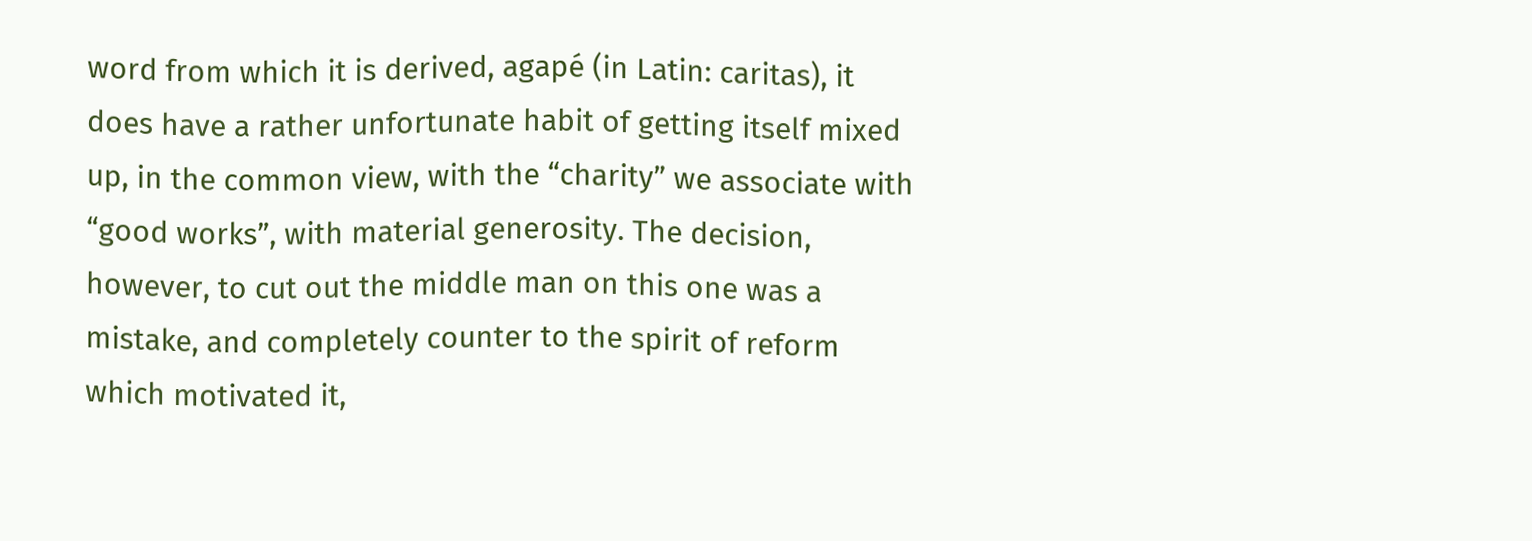word from which it is derived, agapé (in Latin: caritas), it does have a rather unfortunate habit of getting itself mixed up, in the common view, with the “charity” we associate with “good works”, with material generosity. The decision, however, to cut out the middle man on this one was a mistake, and completely counter to the spirit of reform which motivated it,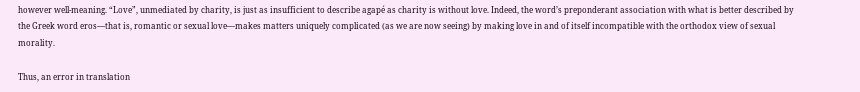however well-meaning. “Love”, unmediated by charity, is just as insufficient to describe agapé as charity is without love. Indeed, the word’s preponderant association with what is better described by the Greek word eros—that is, romantic or sexual love—makes matters uniquely complicated (as we are now seeing) by making love in and of itself incompatible with the orthodox view of sexual morality.

Thus, an error in translation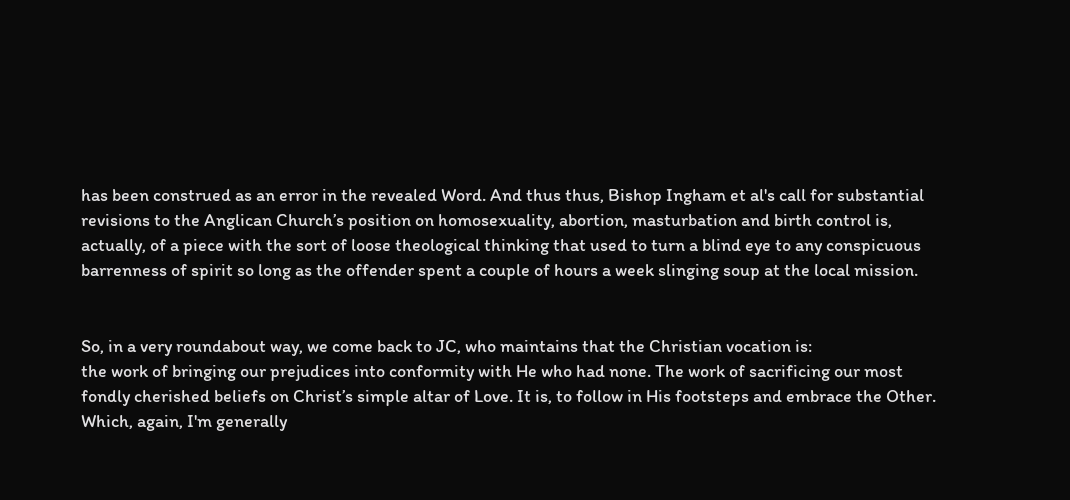has been construed as an error in the revealed Word. And thus thus, Bishop Ingham et al's call for substantial revisions to the Anglican Church’s position on homosexuality, abortion, masturbation and birth control is, actually, of a piece with the sort of loose theological thinking that used to turn a blind eye to any conspicuous barrenness of spirit so long as the offender spent a couple of hours a week slinging soup at the local mission.


So, in a very roundabout way, we come back to JC, who maintains that the Christian vocation is:
the work of bringing our prejudices into conformity with He who had none. The work of sacrificing our most fondly cherished beliefs on Christ’s simple altar of Love. It is, to follow in His footsteps and embrace the Other.
Which, again, I'm generally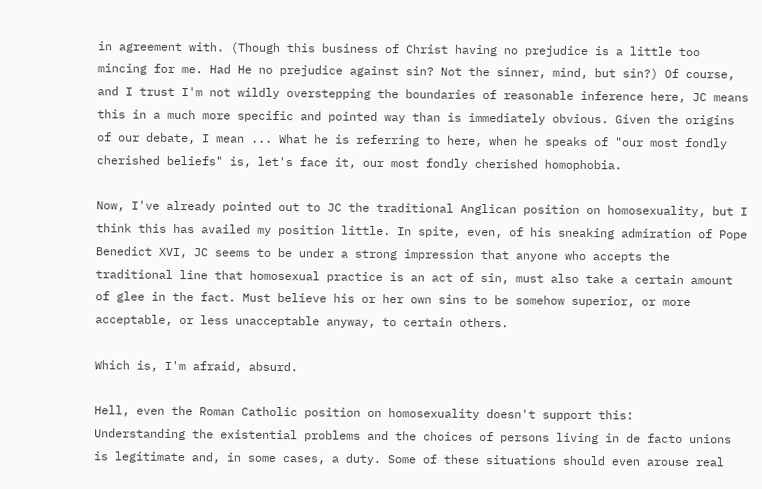in agreement with. (Though this business of Christ having no prejudice is a little too mincing for me. Had He no prejudice against sin? Not the sinner, mind, but sin?) Of course, and I trust I'm not wildly overstepping the boundaries of reasonable inference here, JC means this in a much more specific and pointed way than is immediately obvious. Given the origins of our debate, I mean ... What he is referring to here, when he speaks of "our most fondly cherished beliefs" is, let's face it, our most fondly cherished homophobia.

Now, I've already pointed out to JC the traditional Anglican position on homosexuality, but I think this has availed my position little. In spite, even, of his sneaking admiration of Pope Benedict XVI, JC seems to be under a strong impression that anyone who accepts the traditional line that homosexual practice is an act of sin, must also take a certain amount of glee in the fact. Must believe his or her own sins to be somehow superior, or more acceptable, or less unacceptable anyway, to certain others.

Which is, I'm afraid, absurd.

Hell, even the Roman Catholic position on homosexuality doesn't support this:
Understanding the existential problems and the choices of persons living in de facto unions is legitimate and, in some cases, a duty. Some of these situations should even arouse real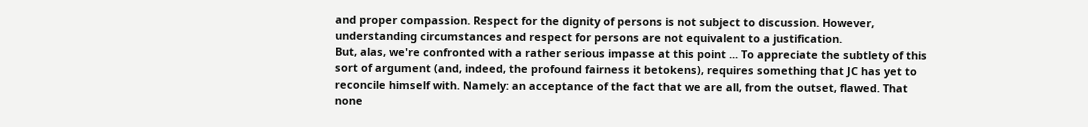and proper compassion. Respect for the dignity of persons is not subject to discussion. However, understanding circumstances and respect for persons are not equivalent to a justification.
But, alas, we're confronted with a rather serious impasse at this point ... To appreciate the subtlety of this sort of argument (and, indeed, the profound fairness it betokens), requires something that JC has yet to reconcile himself with. Namely: an acceptance of the fact that we are all, from the outset, flawed. That none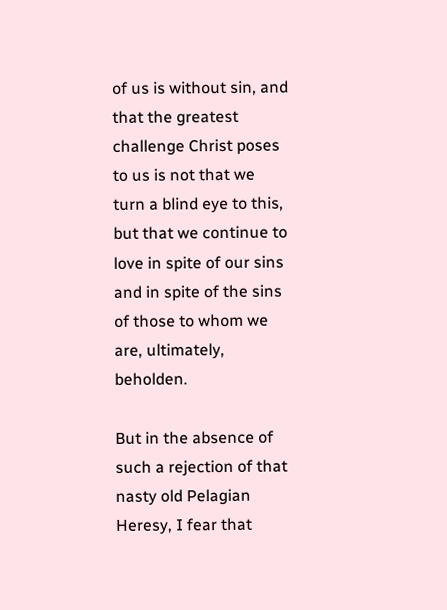of us is without sin, and that the greatest challenge Christ poses to us is not that we turn a blind eye to this, but that we continue to love in spite of our sins and in spite of the sins of those to whom we are, ultimately, beholden.

But in the absence of such a rejection of that nasty old Pelagian Heresy, I fear that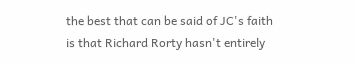the best that can be said of JC's faith is that Richard Rorty hasn't entirely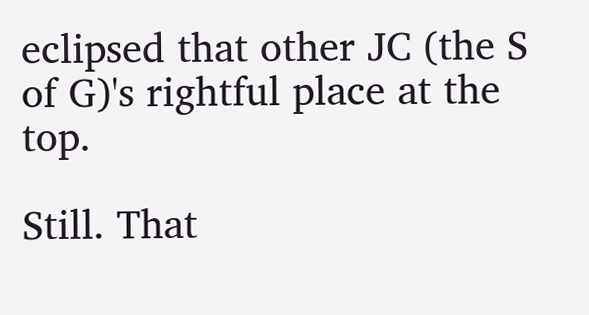eclipsed that other JC (the S of G)'s rightful place at the top.

Still. That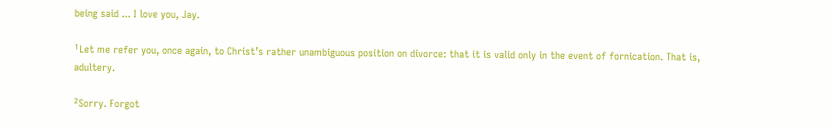being said ... I love you, Jay.

¹Let me refer you, once again, to Christ’s rather unambiguous position on divorce: that it is valid only in the event of fornication. That is, adultery.

²Sorry. Forgot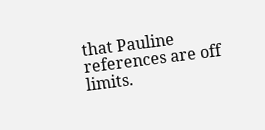that Pauline references are off limits.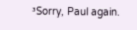³Sorry, Paul again.